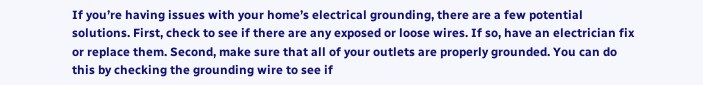If you’re having issues with your home’s electrical grounding, there are a few potential solutions. First, check to see if there are any exposed or loose wires. If so, have an electrician fix or replace them. Second, make sure that all of your outlets are properly grounded. You can do this by checking the grounding wire to see if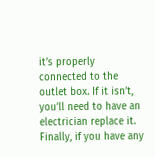it’s properly connected to the outlet box. If it isn’t, you’ll need to have an electrician replace it. Finally, if you have any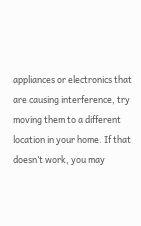appliances or electronics that are causing interference, try moving them to a different location in your home. If that doesn’t work, you may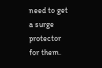need to get a surge protector for them.